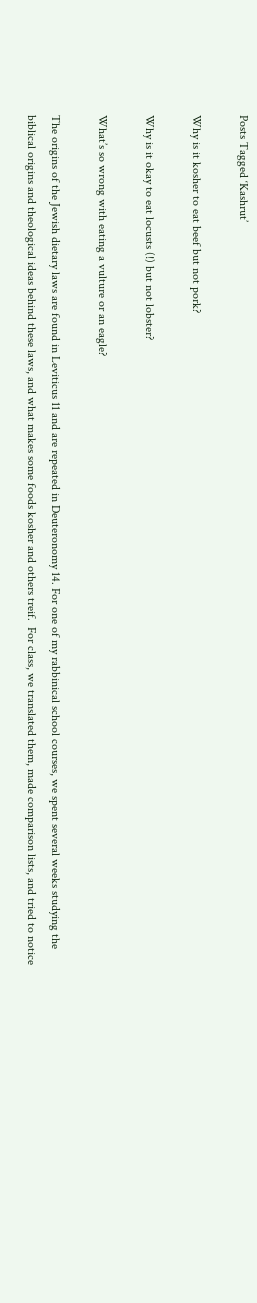Posts Tagged ‘Kashrut’

Why is it kosher to eat beef but not pork?

Why is it okay to eat locusts (!) but not lobster?

What’s so wrong with eating a vulture or an eagle?

The origins of the Jewish dietary laws are found in Leviticus 11 and are repeated in Deuteronomy 14. For one of my rabbinical school courses, we spent several weeks studying the biblical origins and theological ideas behind these laws, and what makes some foods kosher and others treif.  For class, we translated them, made comparison lists, and tried to notice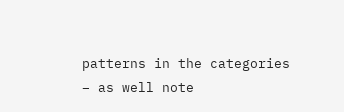patterns in the categories – as well note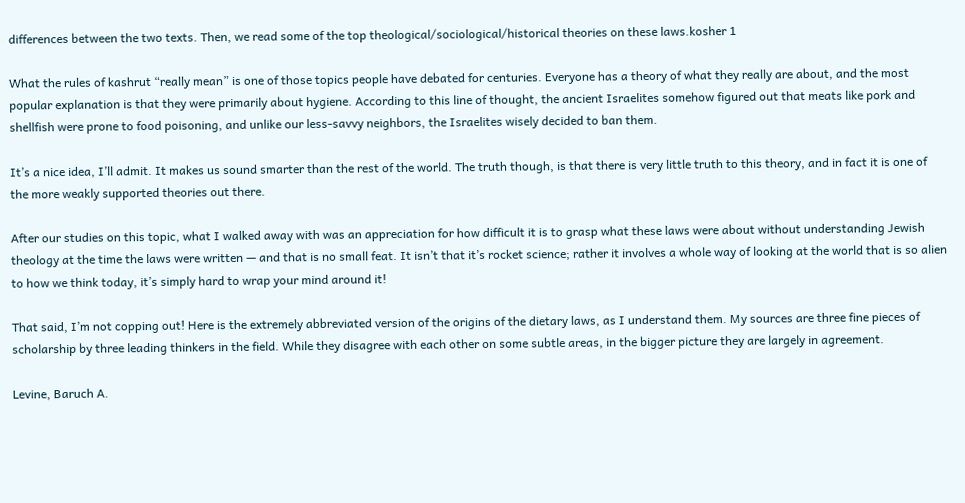differences between the two texts. Then, we read some of the top theological/sociological/historical theories on these laws.kosher 1

What the rules of kashrut “really mean” is one of those topics people have debated for centuries. Everyone has a theory of what they really are about, and the most popular explanation is that they were primarily about hygiene. According to this line of thought, the ancient Israelites somehow figured out that meats like pork and shellfish were prone to food poisoning, and unlike our less-savvy neighbors, the Israelites wisely decided to ban them.

It’s a nice idea, I’ll admit. It makes us sound smarter than the rest of the world. The truth though, is that there is very little truth to this theory, and in fact it is one of the more weakly supported theories out there.

After our studies on this topic, what I walked away with was an appreciation for how difficult it is to grasp what these laws were about without understanding Jewish theology at the time the laws were written — and that is no small feat. It isn’t that it’s rocket science; rather it involves a whole way of looking at the world that is so alien to how we think today, it’s simply hard to wrap your mind around it!

That said, I’m not copping out! Here is the extremely abbreviated version of the origins of the dietary laws, as I understand them. My sources are three fine pieces of scholarship by three leading thinkers in the field. While they disagree with each other on some subtle areas, in the bigger picture they are largely in agreement.

Levine, Baruch A.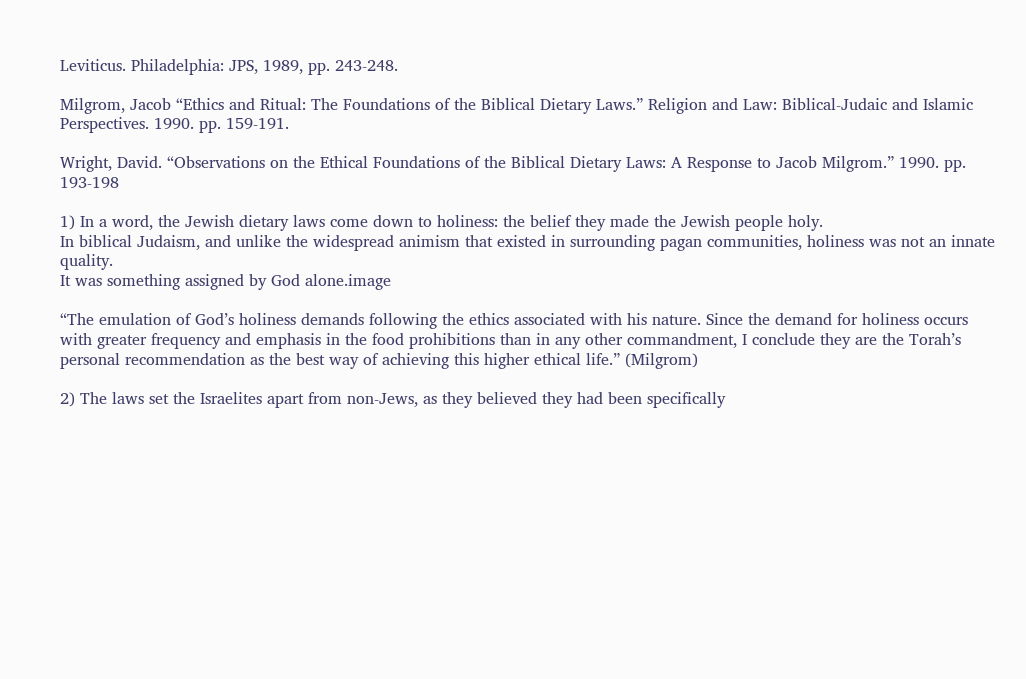Leviticus. Philadelphia: JPS, 1989, pp. 243-248.

Milgrom, Jacob “Ethics and Ritual: The Foundations of the Biblical Dietary Laws.” Religion and Law: Biblical-Judaic and Islamic Perspectives. 1990. pp. 159-191.

Wright, David. “Observations on the Ethical Foundations of the Biblical Dietary Laws: A Response to Jacob Milgrom.” 1990. pp. 193-198

1) In a word, the Jewish dietary laws come down to holiness: the belief they made the Jewish people holy.
In biblical Judaism, and unlike the widespread animism that existed in surrounding pagan communities, holiness was not an innate quality.
It was something assigned by God alone.image

“The emulation of God’s holiness demands following the ethics associated with his nature. Since the demand for holiness occurs with greater frequency and emphasis in the food prohibitions than in any other commandment, I conclude they are the Torah’s personal recommendation as the best way of achieving this higher ethical life.” (Milgrom)

2) The laws set the Israelites apart from non-Jews, as they believed they had been specifically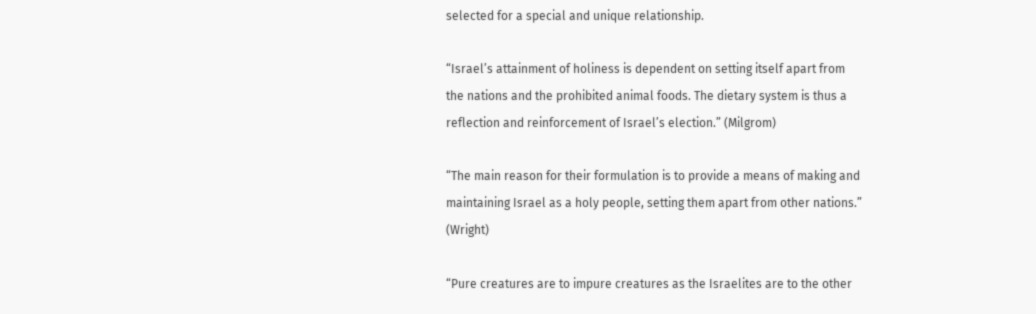selected for a special and unique relationship.

“Israel’s attainment of holiness is dependent on setting itself apart from the nations and the prohibited animal foods. The dietary system is thus a reflection and reinforcement of Israel’s election.” (Milgrom)

“The main reason for their formulation is to provide a means of making and maintaining Israel as a holy people, setting them apart from other nations.” (Wright)

“Pure creatures are to impure creatures as the Israelites are to the other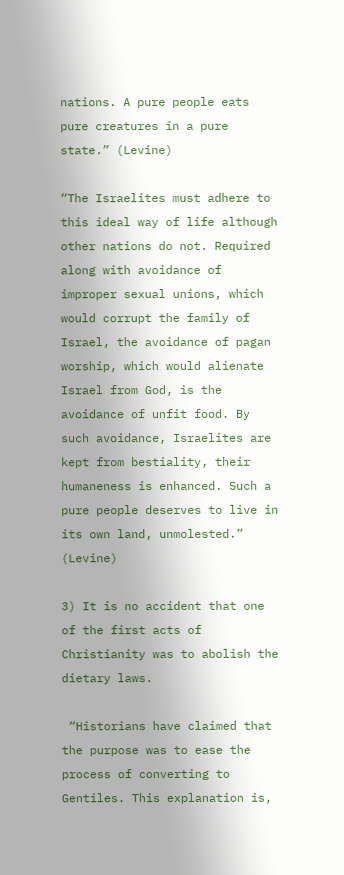nations. A pure people eats pure creatures in a pure state.” (Levine)

“The Israelites must adhere to this ideal way of life although other nations do not. Required along with avoidance of improper sexual unions, which would corrupt the family of Israel, the avoidance of pagan worship, which would alienate Israel from God, is the avoidance of unfit food. By such avoidance, Israelites are kept from bestiality, their humaneness is enhanced. Such a pure people deserves to live in its own land, unmolested.” (Levine)

3) It is no accident that one of the first acts of Christianity was to abolish the dietary laws.

 “Historians have claimed that the purpose was to ease the process of converting to Gentiles. This explanation is,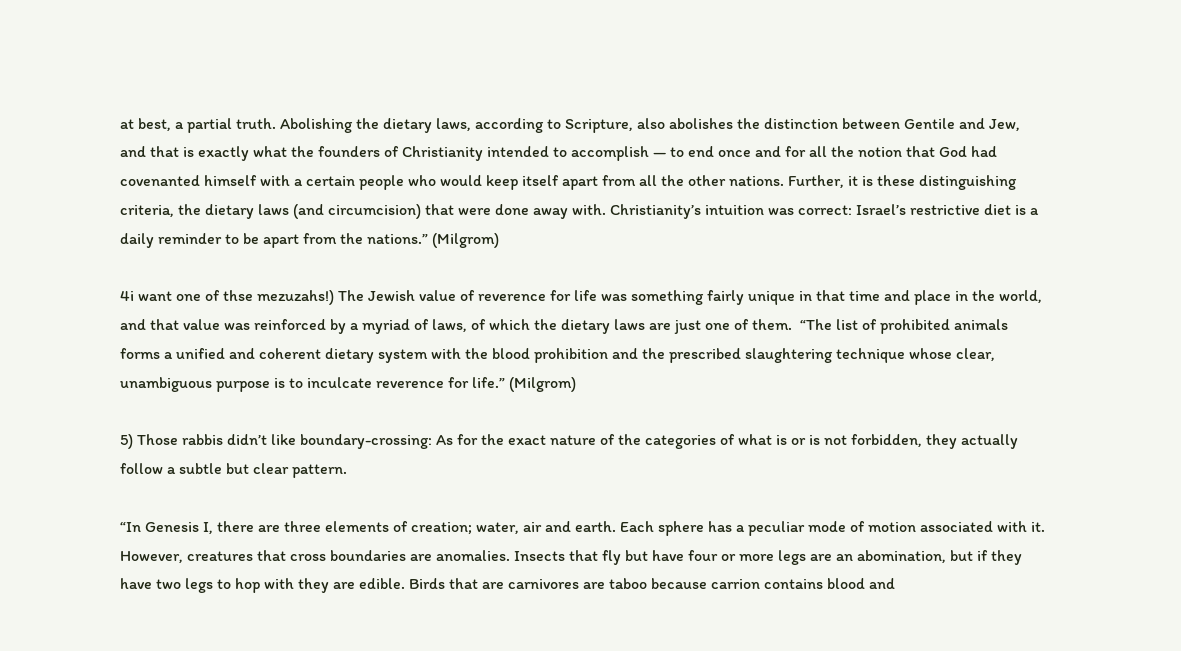at best, a partial truth. Abolishing the dietary laws, according to Scripture, also abolishes the distinction between Gentile and Jew, and that is exactly what the founders of Christianity intended to accomplish — to end once and for all the notion that God had covenanted himself with a certain people who would keep itself apart from all the other nations. Further, it is these distinguishing criteria, the dietary laws (and circumcision) that were done away with. Christianity’s intuition was correct: Israel’s restrictive diet is a daily reminder to be apart from the nations.” (Milgrom)

4i want one of thse mezuzahs!) The Jewish value of reverence for life was something fairly unique in that time and place in the world, and that value was reinforced by a myriad of laws, of which the dietary laws are just one of them.  “The list of prohibited animals forms a unified and coherent dietary system with the blood prohibition and the prescribed slaughtering technique whose clear, unambiguous purpose is to inculcate reverence for life.” (Milgrom)

5) Those rabbis didn’t like boundary-crossing: As for the exact nature of the categories of what is or is not forbidden, they actually follow a subtle but clear pattern.

“In Genesis I, there are three elements of creation; water, air and earth. Each sphere has a peculiar mode of motion associated with it. However, creatures that cross boundaries are anomalies. Insects that fly but have four or more legs are an abomination, but if they have two legs to hop with they are edible. Birds that are carnivores are taboo because carrion contains blood and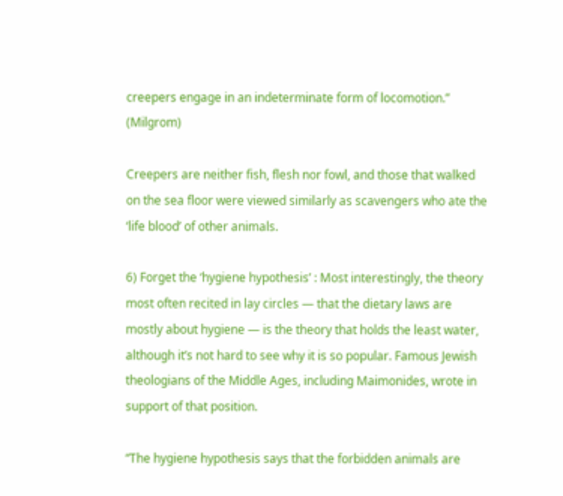creepers engage in an indeterminate form of locomotion.” (Milgrom)

Creepers are neither fish, flesh nor fowl, and those that walked on the sea floor were viewed similarly as scavengers who ate the ‘life blood’ of other animals.

6) Forget the ‘hygiene hypothesis’ : Most interestingly, the theory most often recited in lay circles — that the dietary laws are mostly about hygiene — is the theory that holds the least water, although it’s not hard to see why it is so popular. Famous Jewish theologians of the Middle Ages, including Maimonides, wrote in support of that position.

“The hygiene hypothesis says that the forbidden animals are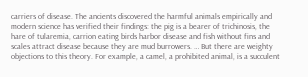carriers of disease. The ancients discovered the harmful animals empirically and modern science has verified their findings: the pig is a bearer of trichinosis, the hare of tularemia, carrion eating birds harbor disease and fish without fins and scales attract disease because they are mud burrowers. … But there are weighty objections to this theory. For example, a camel, a prohibited animal, is a succulent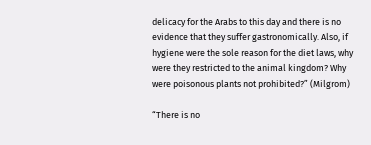delicacy for the Arabs to this day and there is no evidence that they suffer gastronomically. Also, if hygiene were the sole reason for the diet laws, why were they restricted to the animal kingdom? Why were poisonous plants not prohibited?” (Milgrom)

“There is no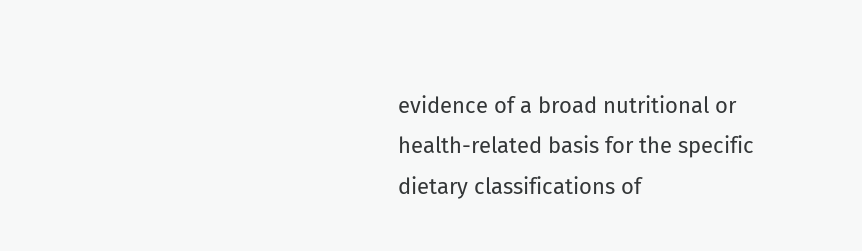evidence of a broad nutritional or health-related basis for the specific dietary classifications of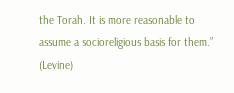the Torah. It is more reasonable to assume a socioreligious basis for them.” (Levine)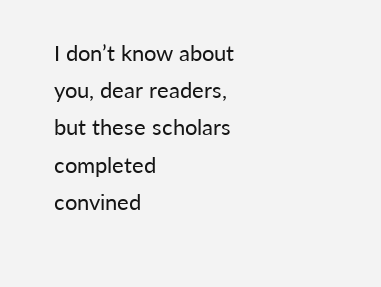I don’t know about you, dear readers, but these scholars completed convined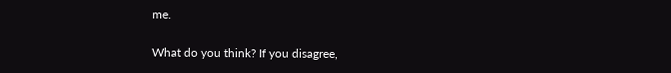me.

What do you think? If you disagree,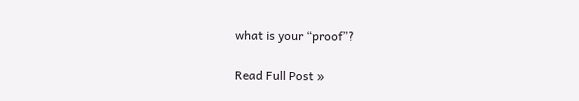what is your “proof”?

Read Full Post »